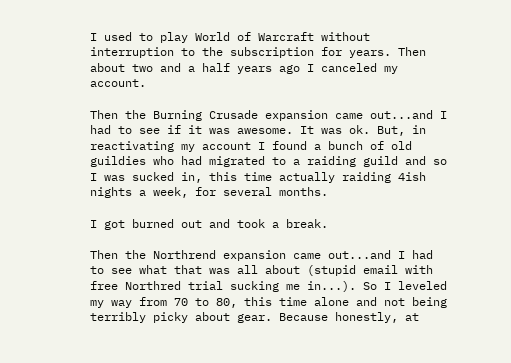I used to play World of Warcraft without interruption to the subscription for years. Then about two and a half years ago I canceled my account.

Then the Burning Crusade expansion came out...and I had to see if it was awesome. It was ok. But, in reactivating my account I found a bunch of old guildies who had migrated to a raiding guild and so I was sucked in, this time actually raiding 4ish nights a week, for several months.

I got burned out and took a break.

Then the Northrend expansion came out...and I had to see what that was all about (stupid email with free Northred trial sucking me in...). So I leveled my way from 70 to 80, this time alone and not being terribly picky about gear. Because honestly, at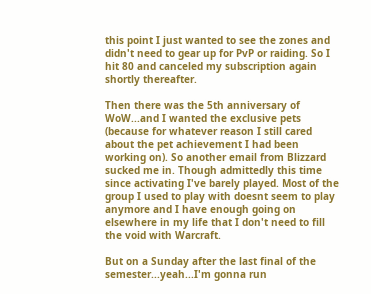this point I just wanted to see the zones and didn't need to gear up for PvP or raiding. So I hit 80 and canceled my subscription again shortly thereafter.

Then there was the 5th anniversary of WoW...and I wanted the exclusive pets (because for whatever reason I still cared about the pet achievement I had been working on). So another email from Blizzard sucked me in. Though admittedly this time since activating I've barely played. Most of the group I used to play with doesnt seem to play anymore and I have enough going on elsewhere in my life that I don't need to fill the void with Warcraft.

But on a Sunday after the last final of the semester...yeah...I'm gonna run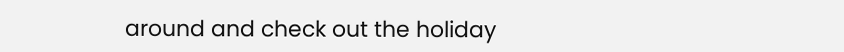around and check out the holiday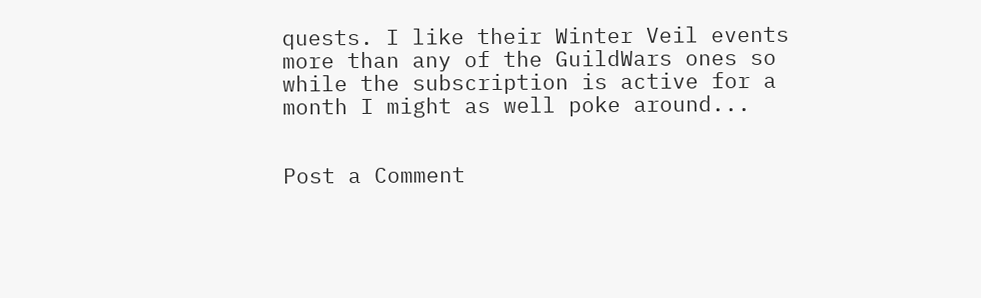quests. I like their Winter Veil events more than any of the GuildWars ones so while the subscription is active for a month I might as well poke around...


Post a Comment